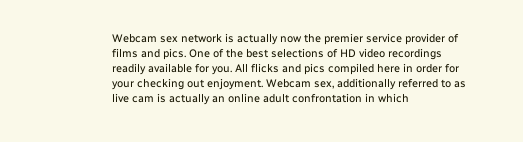Webcam sex network is actually now the premier service provider of films and pics. One of the best selections of HD video recordings readily available for you. All flicks and pics compiled here in order for your checking out enjoyment. Webcam sex, additionally referred to as live cam is actually an online adult confrontation in which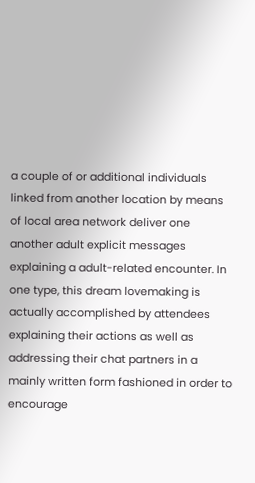a couple of or additional individuals linked from another location by means of local area network deliver one another adult explicit messages explaining a adult-related encounter. In one type, this dream lovemaking is actually accomplished by attendees explaining their actions as well as addressing their chat partners in a mainly written form fashioned in order to encourage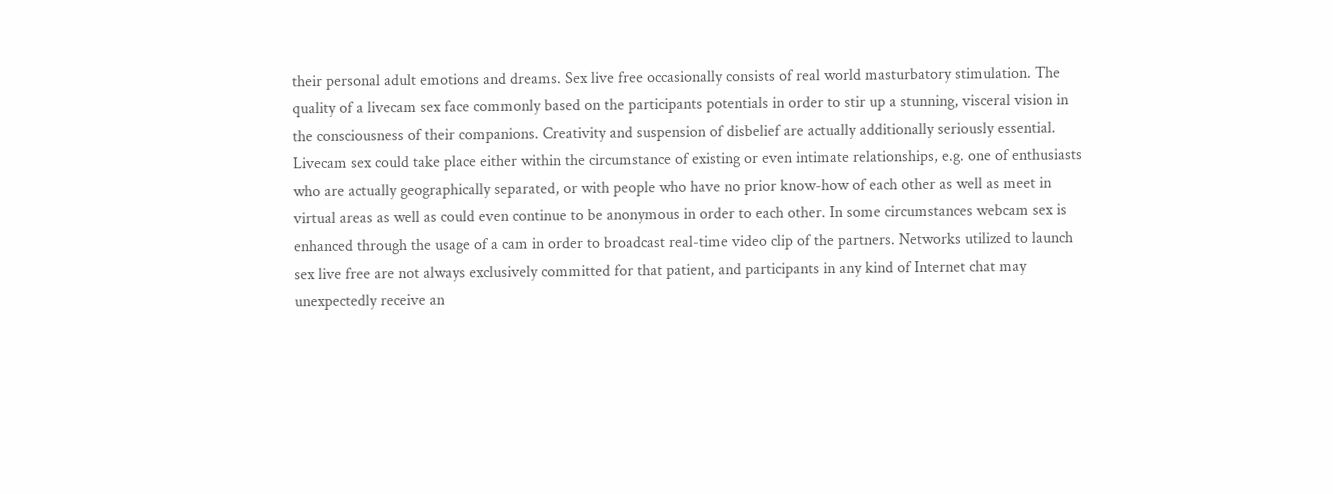their personal adult emotions and dreams. Sex live free occasionally consists of real world masturbatory stimulation. The quality of a livecam sex face commonly based on the participants potentials in order to stir up a stunning, visceral vision in the consciousness of their companions. Creativity and suspension of disbelief are actually additionally seriously essential. Livecam sex could take place either within the circumstance of existing or even intimate relationships, e.g. one of enthusiasts who are actually geographically separated, or with people who have no prior know-how of each other as well as meet in virtual areas as well as could even continue to be anonymous in order to each other. In some circumstances webcam sex is enhanced through the usage of a cam in order to broadcast real-time video clip of the partners. Networks utilized to launch sex live free are not always exclusively committed for that patient, and participants in any kind of Internet chat may unexpectedly receive an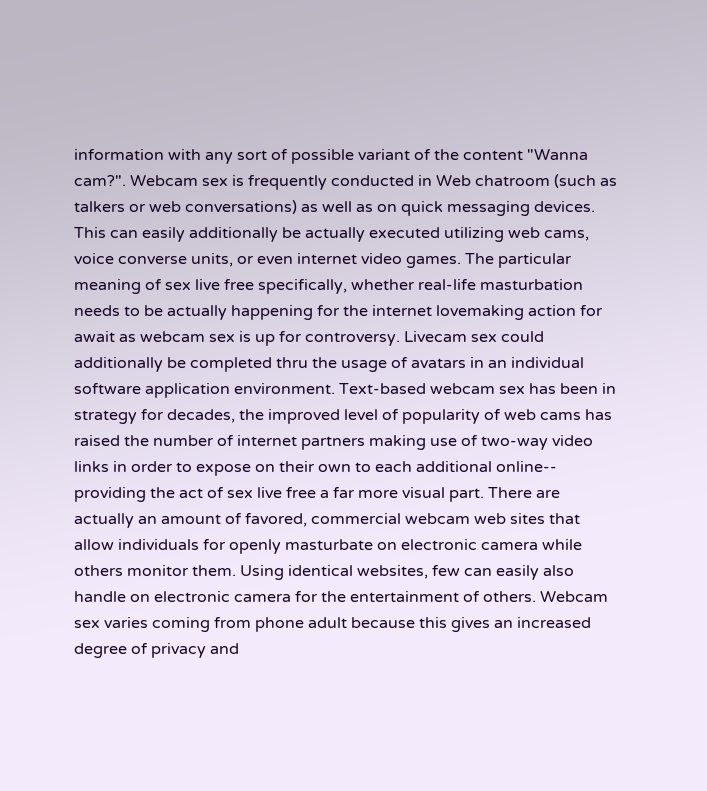information with any sort of possible variant of the content "Wanna cam?". Webcam sex is frequently conducted in Web chatroom (such as talkers or web conversations) as well as on quick messaging devices. This can easily additionally be actually executed utilizing web cams, voice converse units, or even internet video games. The particular meaning of sex live free specifically, whether real-life masturbation needs to be actually happening for the internet lovemaking action for await as webcam sex is up for controversy. Livecam sex could additionally be completed thru the usage of avatars in an individual software application environment. Text-based webcam sex has been in strategy for decades, the improved level of popularity of web cams has raised the number of internet partners making use of two-way video links in order to expose on their own to each additional online-- providing the act of sex live free a far more visual part. There are actually an amount of favored, commercial webcam web sites that allow individuals for openly masturbate on electronic camera while others monitor them. Using identical websites, few can easily also handle on electronic camera for the entertainment of others. Webcam sex varies coming from phone adult because this gives an increased degree of privacy and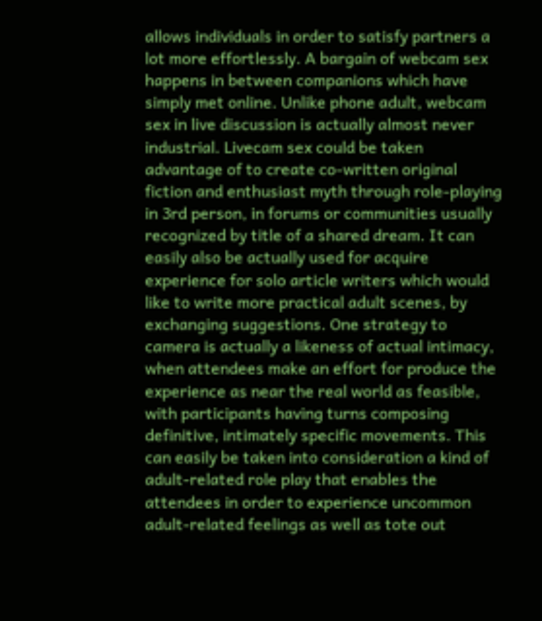allows individuals in order to satisfy partners a lot more effortlessly. A bargain of webcam sex happens in between companions which have simply met online. Unlike phone adult, webcam sex in live discussion is actually almost never industrial. Livecam sex could be taken advantage of to create co-written original fiction and enthusiast myth through role-playing in 3rd person, in forums or communities usually recognized by title of a shared dream. It can easily also be actually used for acquire experience for solo article writers which would like to write more practical adult scenes, by exchanging suggestions. One strategy to camera is actually a likeness of actual intimacy, when attendees make an effort for produce the experience as near the real world as feasible, with participants having turns composing definitive, intimately specific movements. This can easily be taken into consideration a kind of adult-related role play that enables the attendees in order to experience uncommon adult-related feelings as well as tote out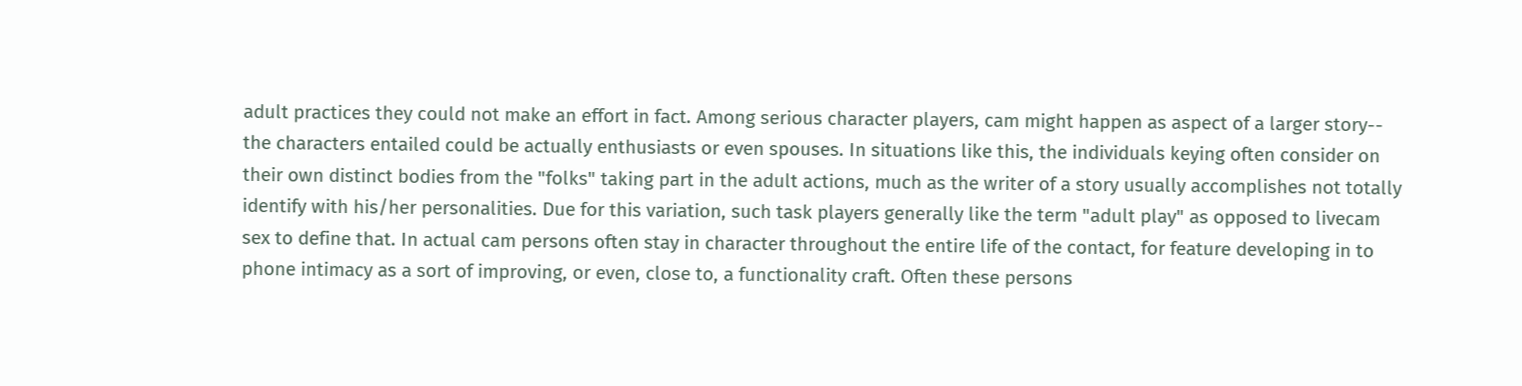adult practices they could not make an effort in fact. Among serious character players, cam might happen as aspect of a larger story-- the characters entailed could be actually enthusiasts or even spouses. In situations like this, the individuals keying often consider on their own distinct bodies from the "folks" taking part in the adult actions, much as the writer of a story usually accomplishes not totally identify with his/her personalities. Due for this variation, such task players generally like the term "adult play" as opposed to livecam sex to define that. In actual cam persons often stay in character throughout the entire life of the contact, for feature developing in to phone intimacy as a sort of improving, or even, close to, a functionality craft. Often these persons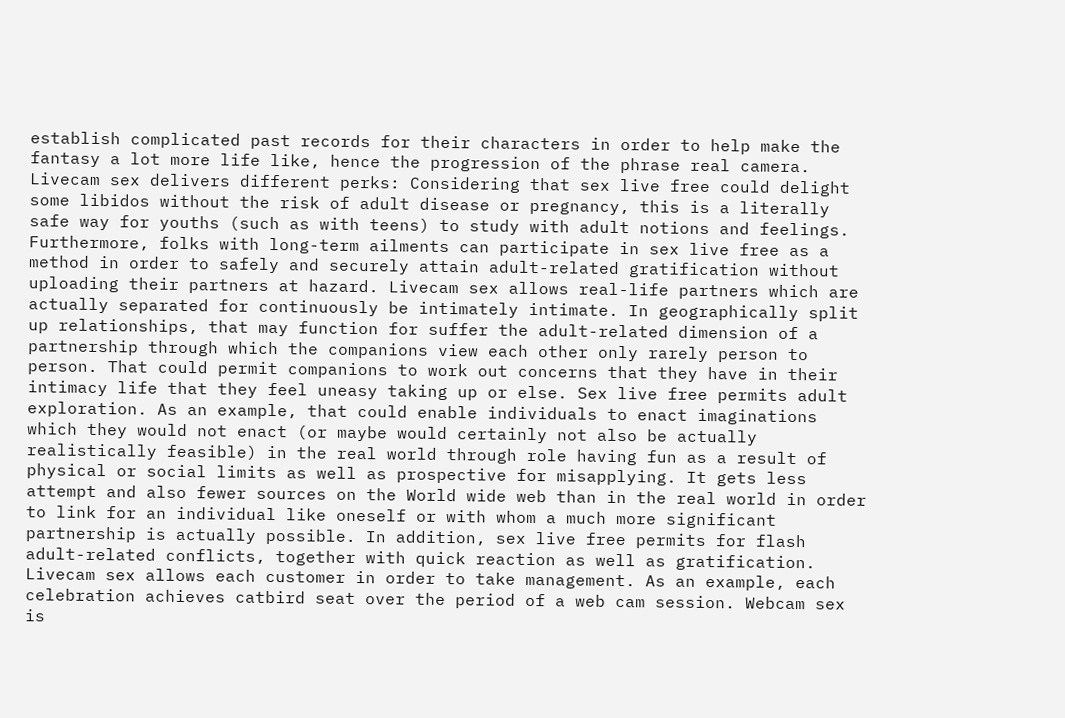establish complicated past records for their characters in order to help make the fantasy a lot more life like, hence the progression of the phrase real camera. Livecam sex delivers different perks: Considering that sex live free could delight some libidos without the risk of adult disease or pregnancy, this is a literally safe way for youths (such as with teens) to study with adult notions and feelings. Furthermore, folks with long-term ailments can participate in sex live free as a method in order to safely and securely attain adult-related gratification without uploading their partners at hazard. Livecam sex allows real-life partners which are actually separated for continuously be intimately intimate. In geographically split up relationships, that may function for suffer the adult-related dimension of a partnership through which the companions view each other only rarely person to person. That could permit companions to work out concerns that they have in their intimacy life that they feel uneasy taking up or else. Sex live free permits adult exploration. As an example, that could enable individuals to enact imaginations which they would not enact (or maybe would certainly not also be actually realistically feasible) in the real world through role having fun as a result of physical or social limits as well as prospective for misapplying. It gets less attempt and also fewer sources on the World wide web than in the real world in order to link for an individual like oneself or with whom a much more significant partnership is actually possible. In addition, sex live free permits for flash adult-related conflicts, together with quick reaction as well as gratification. Livecam sex allows each customer in order to take management. As an example, each celebration achieves catbird seat over the period of a web cam session. Webcam sex is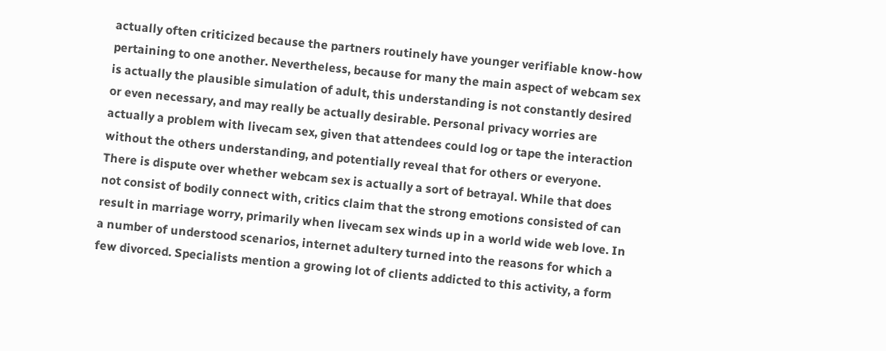actually often criticized because the partners routinely have younger verifiable know-how pertaining to one another. Nevertheless, because for many the main aspect of webcam sex is actually the plausible simulation of adult, this understanding is not constantly desired or even necessary, and may really be actually desirable. Personal privacy worries are actually a problem with livecam sex, given that attendees could log or tape the interaction without the others understanding, and potentially reveal that for others or everyone. There is dispute over whether webcam sex is actually a sort of betrayal. While that does not consist of bodily connect with, critics claim that the strong emotions consisted of can result in marriage worry, primarily when livecam sex winds up in a world wide web love. In a number of understood scenarios, internet adultery turned into the reasons for which a few divorced. Specialists mention a growing lot of clients addicted to this activity, a form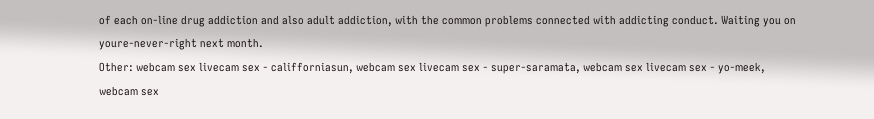of each on-line drug addiction and also adult addiction, with the common problems connected with addicting conduct. Waiting you on youre-never-right next month.
Other: webcam sex livecam sex - califforniasun, webcam sex livecam sex - super-saramata, webcam sex livecam sex - yo-meek, webcam sex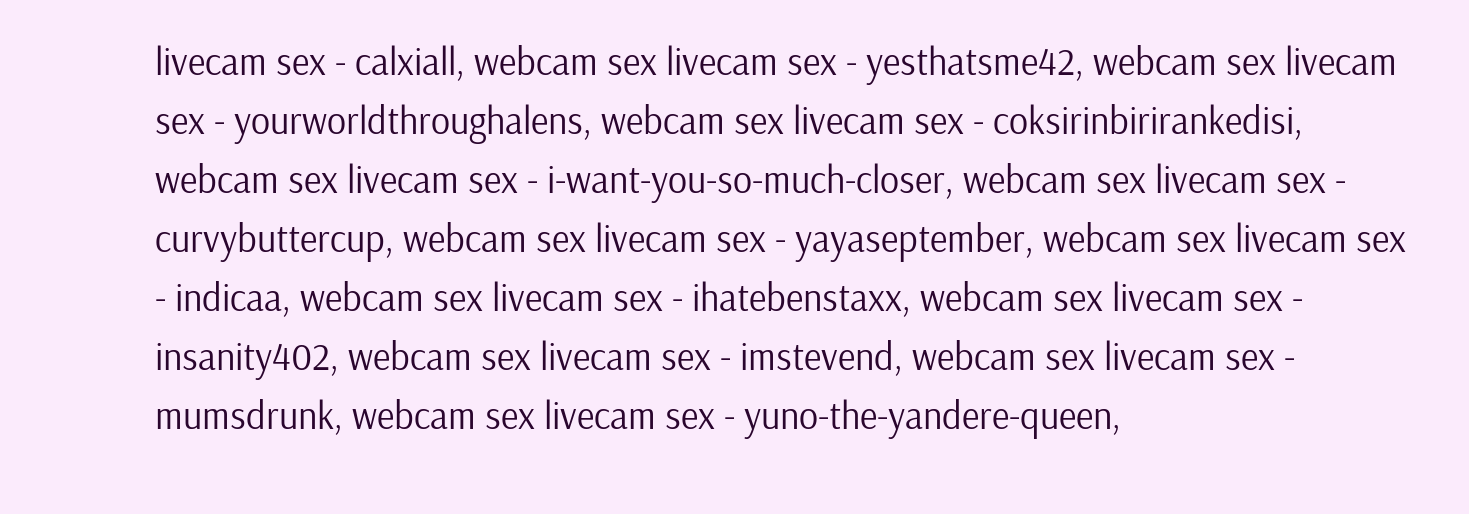livecam sex - calxiall, webcam sex livecam sex - yesthatsme42, webcam sex livecam sex - yourworldthroughalens, webcam sex livecam sex - coksirinbirirankedisi, webcam sex livecam sex - i-want-you-so-much-closer, webcam sex livecam sex - curvybuttercup, webcam sex livecam sex - yayaseptember, webcam sex livecam sex - indicaa, webcam sex livecam sex - ihatebenstaxx, webcam sex livecam sex - insanity402, webcam sex livecam sex - imstevend, webcam sex livecam sex - mumsdrunk, webcam sex livecam sex - yuno-the-yandere-queen,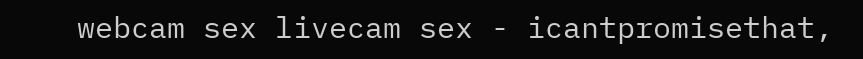webcam sex livecam sex - icantpromisethat,